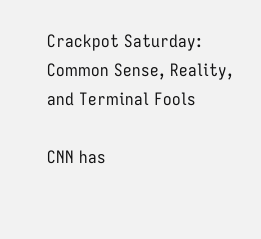Crackpot Saturday: Common Sense, Reality, and Terminal Fools

CNN has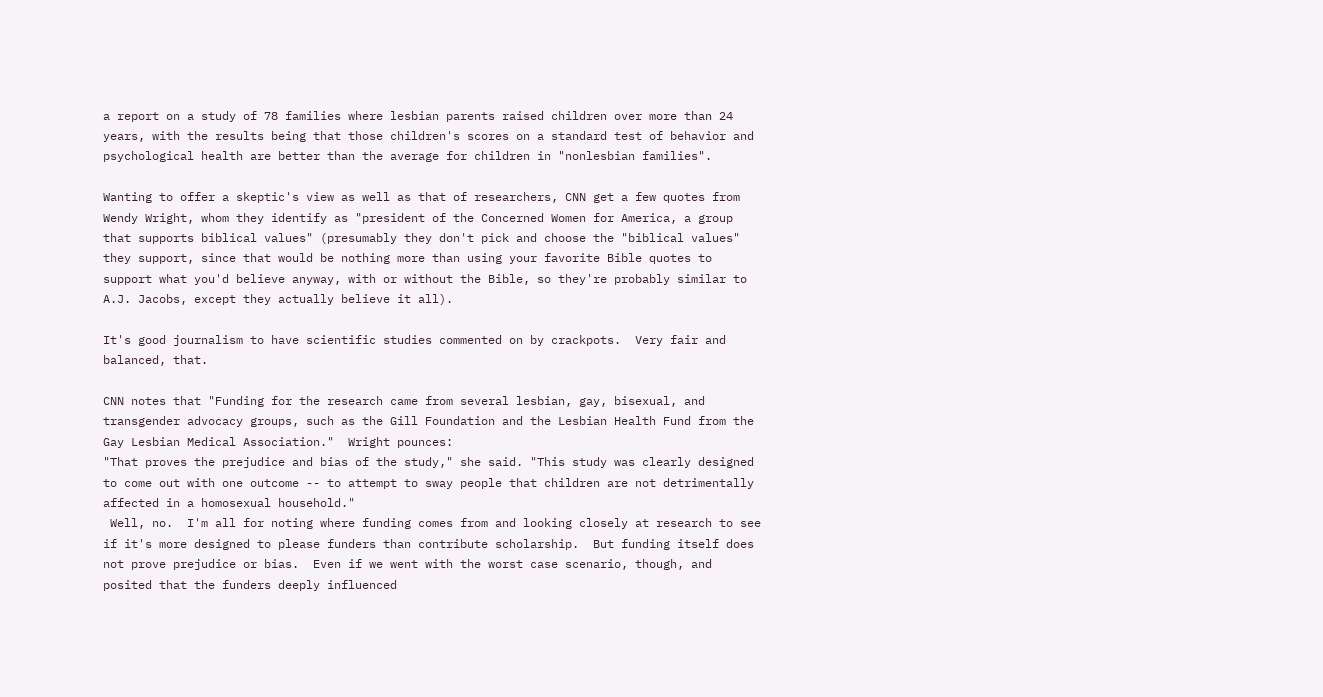a report on a study of 78 families where lesbian parents raised children over more than 24 years, with the results being that those children's scores on a standard test of behavior and psychological health are better than the average for children in "nonlesbian families".

Wanting to offer a skeptic's view as well as that of researchers, CNN get a few quotes from Wendy Wright, whom they identify as "president of the Concerned Women for America, a group that supports biblical values" (presumably they don't pick and choose the "biblical values" they support, since that would be nothing more than using your favorite Bible quotes to support what you'd believe anyway, with or without the Bible, so they're probably similar to A.J. Jacobs, except they actually believe it all).

It's good journalism to have scientific studies commented on by crackpots.  Very fair and balanced, that.

CNN notes that "Funding for the research came from several lesbian, gay, bisexual, and transgender advocacy groups, such as the Gill Foundation and the Lesbian Health Fund from the Gay Lesbian Medical Association."  Wright pounces:
"That proves the prejudice and bias of the study," she said. "This study was clearly designed to come out with one outcome -- to attempt to sway people that children are not detrimentally affected in a homosexual household."
 Well, no.  I'm all for noting where funding comes from and looking closely at research to see if it's more designed to please funders than contribute scholarship.  But funding itself does not prove prejudice or bias.  Even if we went with the worst case scenario, though, and posited that the funders deeply influenced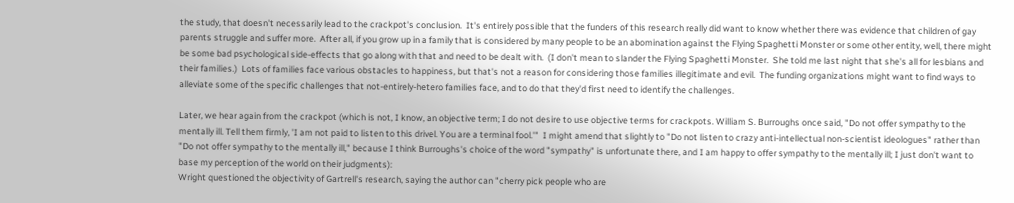the study, that doesn't necessarily lead to the crackpot's conclusion.  It's entirely possible that the funders of this research really did want to know whether there was evidence that children of gay parents struggle and suffer more.  After all, if you grow up in a family that is considered by many people to be an abomination against the Flying Spaghetti Monster or some other entity, well, there might be some bad psychological side-effects that go along with that and need to be dealt with.  (I don't mean to slander the Flying Spaghetti Monster.  She told me last night that she's all for lesbians and their families.)  Lots of families face various obstacles to happiness, but that's not a reason for considering those families illegitimate and evil.  The funding organizations might want to find ways to alleviate some of the specific challenges that not-entirely-hetero families face, and to do that they'd first need to identify the challenges.

Later, we hear again from the crackpot (which is not, I know, an objective term; I do not desire to use objective terms for crackpots. William S. Burroughs once said, "Do not offer sympathy to the mentally ill. Tell them firmly, 'I am not paid to listen to this drivel. You are a terminal fool.'"  I might amend that slightly to "Do not listen to crazy anti-intellectual non-scientist ideologues" rather than "Do not offer sympathy to the mentally ill," because I think Burroughs's choice of the word "sympathy" is unfortunate there, and I am happy to offer sympathy to the mentally ill; I just don't want to base my perception of the world on their judgments):
Wright questioned the objectivity of Gartrell's research, saying the author can "cherry pick people who are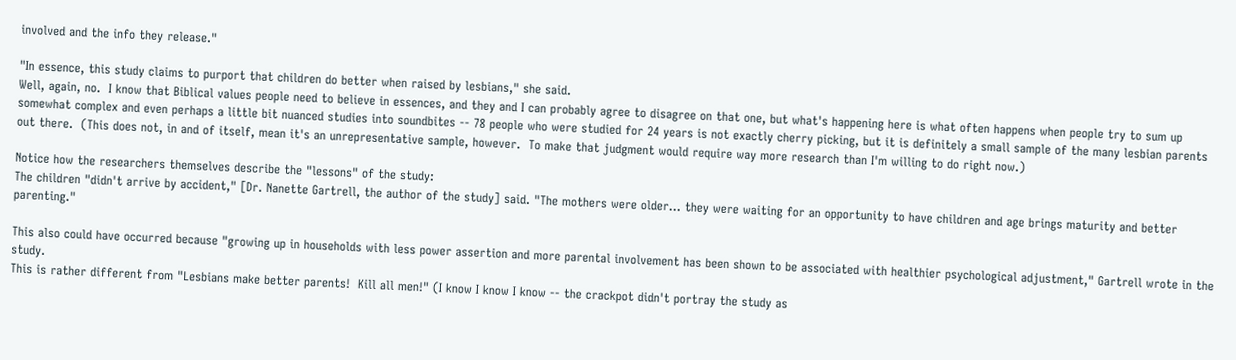involved and the info they release."

"In essence, this study claims to purport that children do better when raised by lesbians," she said.
Well, again, no.  I know that Biblical values people need to believe in essences, and they and I can probably agree to disagree on that one, but what's happening here is what often happens when people try to sum up somewhat complex and even perhaps a little bit nuanced studies into soundbites -- 78 people who were studied for 24 years is not exactly cherry picking, but it is definitely a small sample of the many lesbian parents out there.  (This does not, in and of itself, mean it's an unrepresentative sample, however.  To make that judgment would require way more research than I'm willing to do right now.)

Notice how the researchers themselves describe the "lessons" of the study:
The children "didn't arrive by accident," [Dr. Nanette Gartrell, the author of the study] said. "The mothers were older... they were waiting for an opportunity to have children and age brings maturity and better parenting."

This also could have occurred because "growing up in households with less power assertion and more parental involvement has been shown to be associated with healthier psychological adjustment," Gartrell wrote in the study.
This is rather different from "Lesbians make better parents!  Kill all men!" (I know I know I know -- the crackpot didn't portray the study as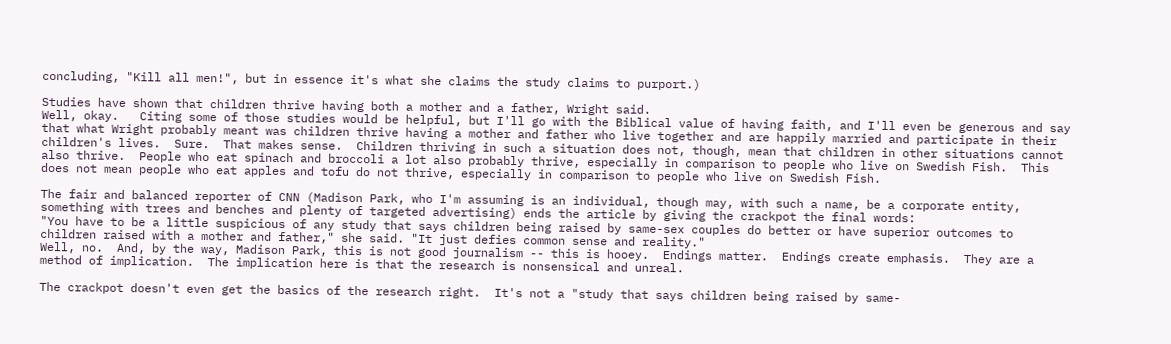concluding, "Kill all men!", but in essence it's what she claims the study claims to purport.)

Studies have shown that children thrive having both a mother and a father, Wright said.
Well, okay.   Citing some of those studies would be helpful, but I'll go with the Biblical value of having faith, and I'll even be generous and say that what Wright probably meant was children thrive having a mother and father who live together and are happily married and participate in their children's lives.  Sure.  That makes sense.  Children thriving in such a situation does not, though, mean that children in other situations cannot also thrive.  People who eat spinach and broccoli a lot also probably thrive, especially in comparison to people who live on Swedish Fish.  This does not mean people who eat apples and tofu do not thrive, especially in comparison to people who live on Swedish Fish.

The fair and balanced reporter of CNN (Madison Park, who I'm assuming is an individual, though may, with such a name, be a corporate entity, something with trees and benches and plenty of targeted advertising) ends the article by giving the crackpot the final words:
"You have to be a little suspicious of any study that says children being raised by same-sex couples do better or have superior outcomes to children raised with a mother and father," she said. "It just defies common sense and reality."
Well, no.  And, by the way, Madison Park, this is not good journalism -- this is hooey.  Endings matter.  Endings create emphasis.  They are a method of implication.  The implication here is that the research is nonsensical and unreal.

The crackpot doesn't even get the basics of the research right.  It's not a "study that says children being raised by same-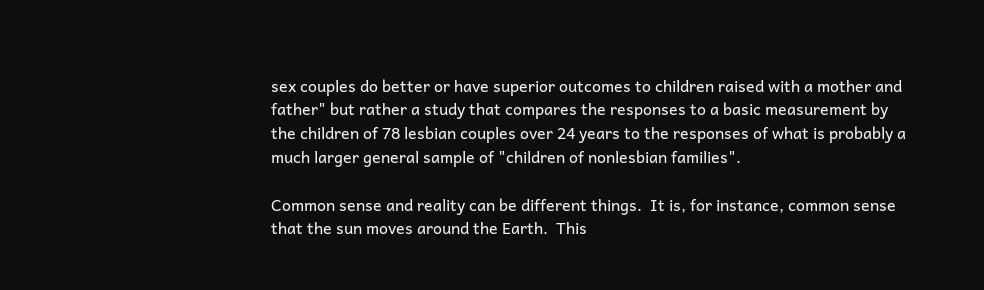sex couples do better or have superior outcomes to children raised with a mother and father" but rather a study that compares the responses to a basic measurement by the children of 78 lesbian couples over 24 years to the responses of what is probably a much larger general sample of "children of nonlesbian families".

Common sense and reality can be different things.  It is, for instance, common sense that the sun moves around the Earth.  This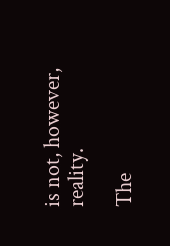is not, however, reality.

The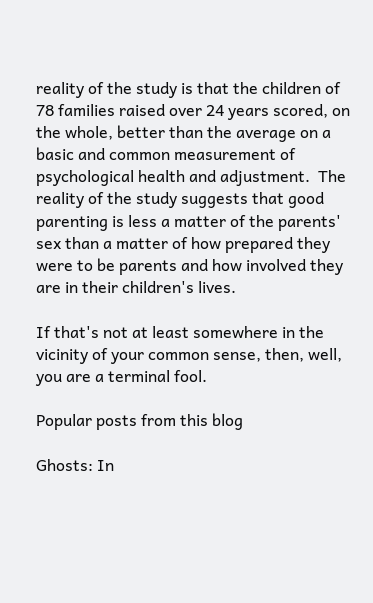reality of the study is that the children of 78 families raised over 24 years scored, on the whole, better than the average on a basic and common measurement of psychological health and adjustment.  The reality of the study suggests that good parenting is less a matter of the parents' sex than a matter of how prepared they were to be parents and how involved they are in their children's lives.

If that's not at least somewhere in the vicinity of your common sense, then, well, you are a terminal fool.

Popular posts from this blog

Ghosts: In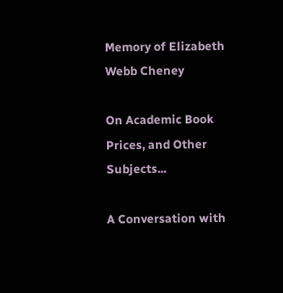Memory of Elizabeth Webb Cheney

On Academic Book Prices, and Other Subjects...

A Conversation with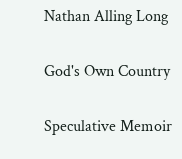Nathan Alling Long

God's Own Country

Speculative Memoir